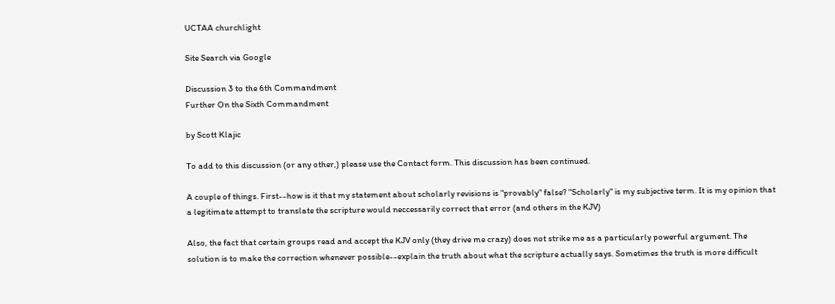UCTAA churchlight

Site Search via Google

Discussion 3 to the 6th Commandment
Further On the Sixth Commandment

by Scott Klajic

To add to this discussion (or any other,) please use the Contact form. This discussion has been continued.

A couple of things. First--how is it that my statement about scholarly revisions is "provably" false? "Scholarly" is my subjective term. It is my opinion that a legitimate attempt to translate the scripture would neccessarily correct that error (and others in the KJV)

Also, the fact that certain groups read and accept the KJV only (they drive me crazy) does not strike me as a particularly powerful argument. The solution is to make the correction whenever possible--explain the truth about what the scripture actually says. Sometimes the truth is more difficult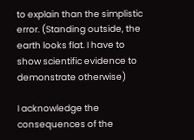to explain than the simplistic error. (Standing outside, the earth looks flat. I have to show scientific evidence to demonstrate otherwise)

I acknowledge the consequences of the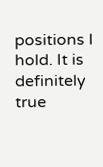positions I hold. It is definitely true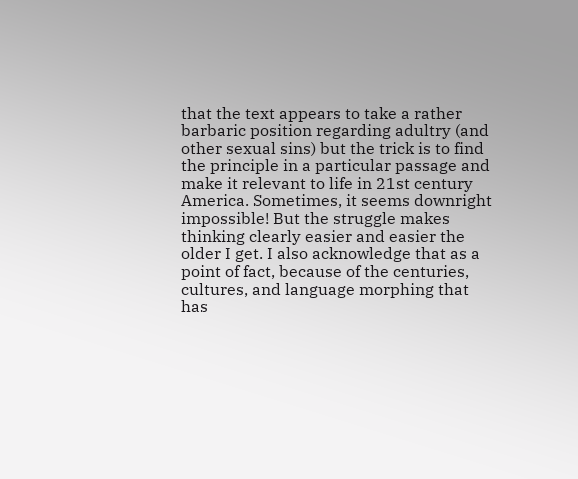that the text appears to take a rather barbaric position regarding adultry (and other sexual sins) but the trick is to find the principle in a particular passage and make it relevant to life in 21st century America. Sometimes, it seems downright impossible! But the struggle makes thinking clearly easier and easier the older I get. I also acknowledge that as a point of fact, because of the centuries, cultures, and language morphing that has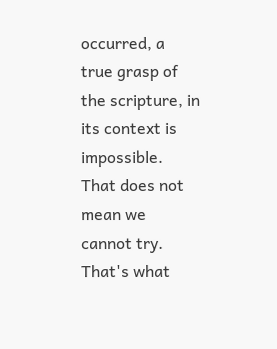occurred, a true grasp of the scripture, in its context is impossible. That does not mean we cannot try. That's what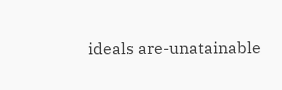ideals are-unatainable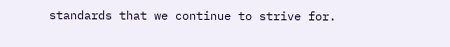standards that we continue to strive for.